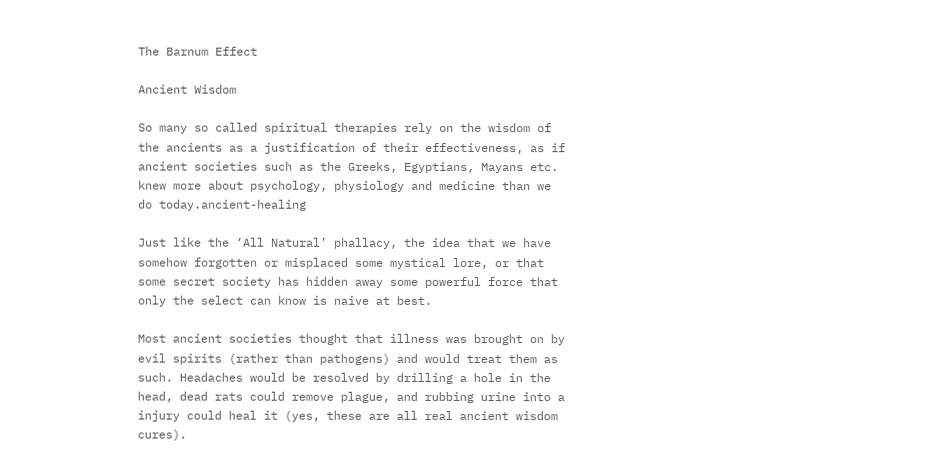The Barnum Effect

Ancient Wisdom

So many so called spiritual therapies rely on the wisdom of the ancients as a justification of their effectiveness, as if ancient societies such as the Greeks, Egyptians, Mayans etc. knew more about psychology, physiology and medicine than we do today.ancient-healing

Just like the ‘All Natural’ phallacy, the idea that we have somehow forgotten or misplaced some mystical lore, or that some secret society has hidden away some powerful force that only the select can know is naive at best.

Most ancient societies thought that illness was brought on by evil spirits (rather than pathogens) and would treat them as such. Headaches would be resolved by drilling a hole in the head, dead rats could remove plague, and rubbing urine into a injury could heal it (yes, these are all real ancient wisdom cures).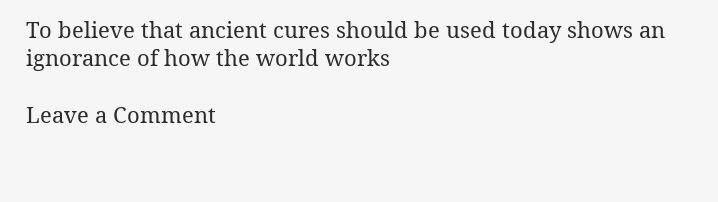To believe that ancient cures should be used today shows an ignorance of how the world works

Leave a Comment